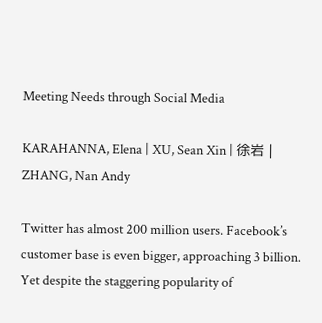Meeting Needs through Social Media

KARAHANNA, Elena | XU, Sean Xin | 徐岩 | ZHANG, Nan Andy

Twitter has almost 200 million users. Facebook’s customer base is even bigger, approaching 3 billion. Yet despite the staggering popularity of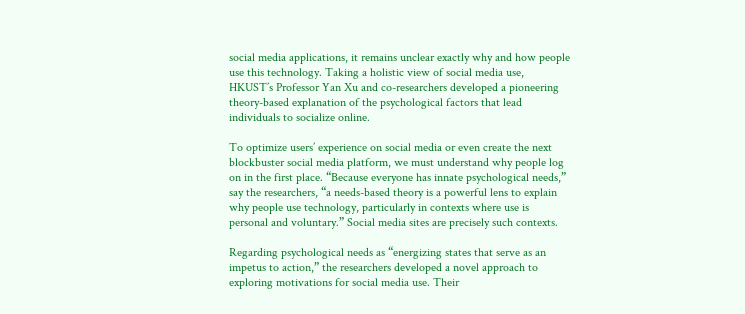social media applications, it remains unclear exactly why and how people use this technology. Taking a holistic view of social media use, HKUST’s Professor Yan Xu and co-researchers developed a pioneering theory-based explanation of the psychological factors that lead individuals to socialize online.

To optimize users’ experience on social media or even create the next blockbuster social media platform, we must understand why people log on in the first place. “Because everyone has innate psychological needs,” say the researchers, “a needs-based theory is a powerful lens to explain why people use technology, particularly in contexts where use is personal and voluntary.” Social media sites are precisely such contexts.

Regarding psychological needs as “energizing states that serve as an impetus to action,” the researchers developed a novel approach to exploring motivations for social media use. Their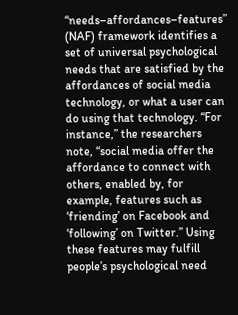“needs–affordances–features” (NAF) framework identifies a set of universal psychological needs that are satisfied by the affordances of social media technology, or what a user can do using that technology. “For instance,” the researchers note, “social media offer the affordance to connect with others, enabled by, for example, features such as ‘friending’ on Facebook and ‘following’ on Twitter.” Using these features may fulfill people’s psychological need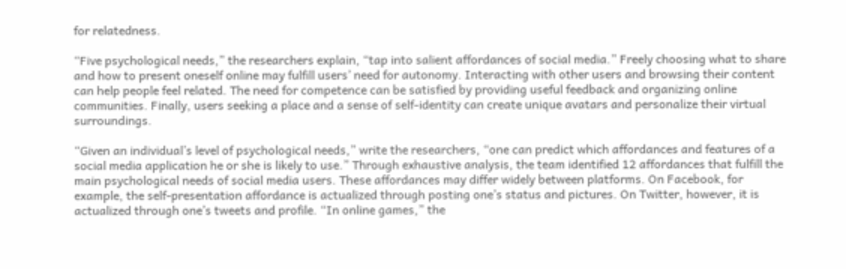for relatedness.

“Five psychological needs,” the researchers explain, “tap into salient affordances of social media.” Freely choosing what to share and how to present oneself online may fulfill users’ need for autonomy. Interacting with other users and browsing their content can help people feel related. The need for competence can be satisfied by providing useful feedback and organizing online communities. Finally, users seeking a place and a sense of self-identity can create unique avatars and personalize their virtual surroundings.

“Given an individual’s level of psychological needs,” write the researchers, “one can predict which affordances and features of a social media application he or she is likely to use.” Through exhaustive analysis, the team identified 12 affordances that fulfill the main psychological needs of social media users. These affordances may differ widely between platforms. On Facebook, for example, the self-presentation affordance is actualized through posting one’s status and pictures. On Twitter, however, it is actualized through one’s tweets and profile. “In online games,” the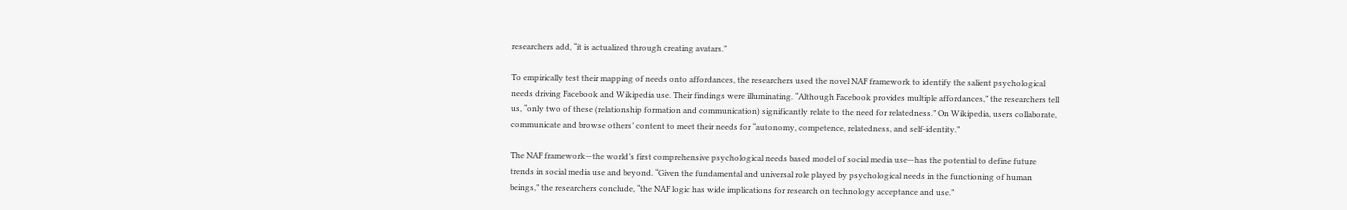researchers add, “it is actualized through creating avatars.”

To empirically test their mapping of needs onto affordances, the researchers used the novel NAF framework to identify the salient psychological needs driving Facebook and Wikipedia use. Their findings were illuminating. “Although Facebook provides multiple affordances,” the researchers tell us, “only two of these (relationship formation and communication) significantly relate to the need for relatedness.” On Wikipedia, users collaborate, communicate and browse others’ content to meet their needs for “autonomy, competence, relatedness, and self-identity.”

The NAF framework—the world’s first comprehensive psychological needs based model of social media use—has the potential to define future trends in social media use and beyond. “Given the fundamental and universal role played by psychological needs in the functioning of human beings,” the researchers conclude, “the NAF logic has wide implications for research on technology acceptance and use.”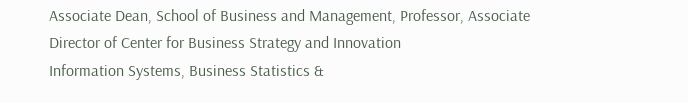Associate Dean, School of Business and Management, Professor, Associate Director of Center for Business Strategy and Innovation
Information Systems, Business Statistics &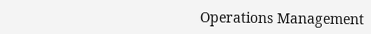Operations Management